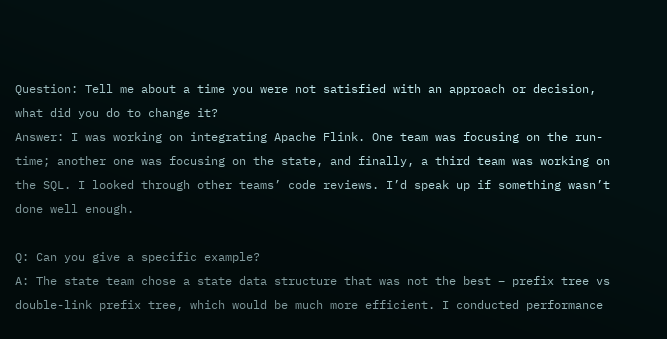Question: Tell me about a time you were not satisfied with an approach or decision, what did you do to change it?
Answer: I was working on integrating Apache Flink. One team was focusing on the run-time; another one was focusing on the state, and finally, a third team was working on the SQL. I looked through other teams’ code reviews. I’d speak up if something wasn’t done well enough.

Q: Can you give a specific example?
A: The state team chose a state data structure that was not the best – prefix tree vs double-link prefix tree, which would be much more efficient. I conducted performance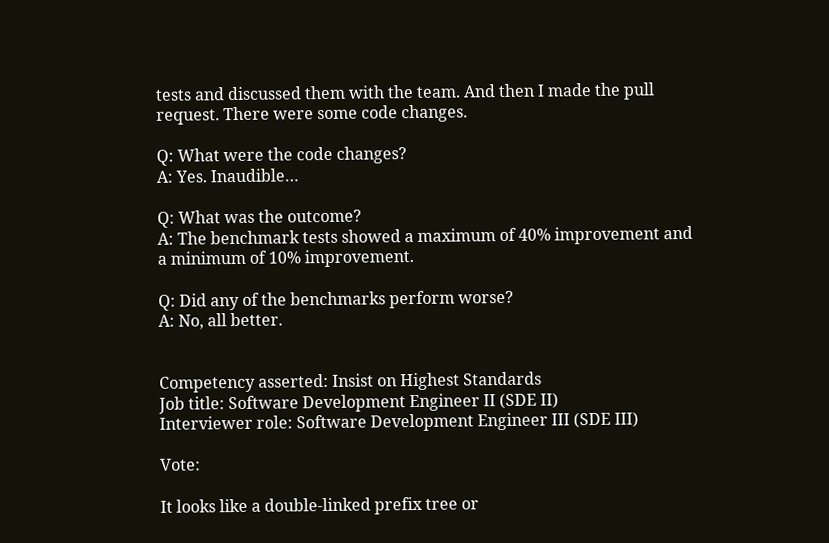tests and discussed them with the team. And then I made the pull request. There were some code changes.

Q: What were the code changes?
A: Yes. Inaudible…

Q: What was the outcome?
A: The benchmark tests showed a maximum of 40% improvement and a minimum of 10% improvement.

Q: Did any of the benchmarks perform worse?
A: No, all better.


Competency asserted: Insist on Highest Standards
Job title: Software Development Engineer II (SDE II)
Interviewer role: Software Development Engineer III (SDE III)

Vote:

It looks like a double-linked prefix tree or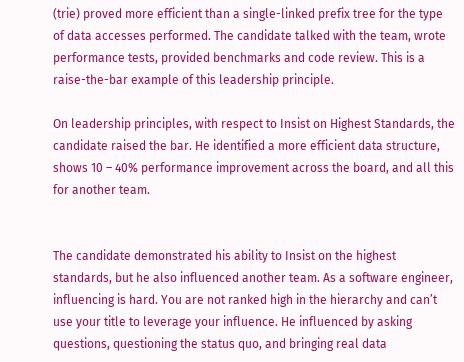(trie) proved more efficient than a single-linked prefix tree for the type of data accesses performed. The candidate talked with the team, wrote performance tests, provided benchmarks and code review. This is a raise-the-bar example of this leadership principle.

On leadership principles, with respect to Insist on Highest Standards, the candidate raised the bar. He identified a more efficient data structure, shows 10 – 40% performance improvement across the board, and all this for another team.


The candidate demonstrated his ability to Insist on the highest standards, but he also influenced another team. As a software engineer, influencing is hard. You are not ranked high in the hierarchy and can’t use your title to leverage your influence. He influenced by asking questions, questioning the status quo, and bringing real data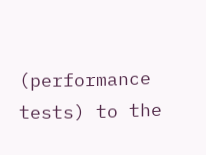(performance tests) to the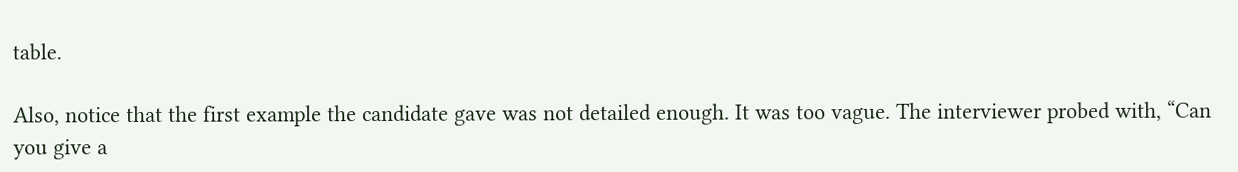table.

Also, notice that the first example the candidate gave was not detailed enough. It was too vague. The interviewer probed with, “Can you give a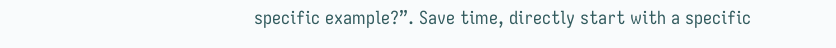specific example?”. Save time, directly start with a specific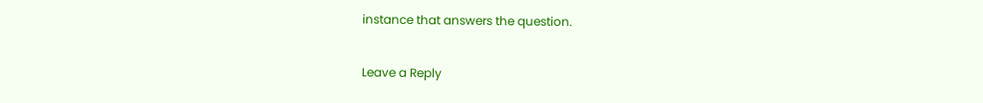instance that answers the question.

Leave a Reply